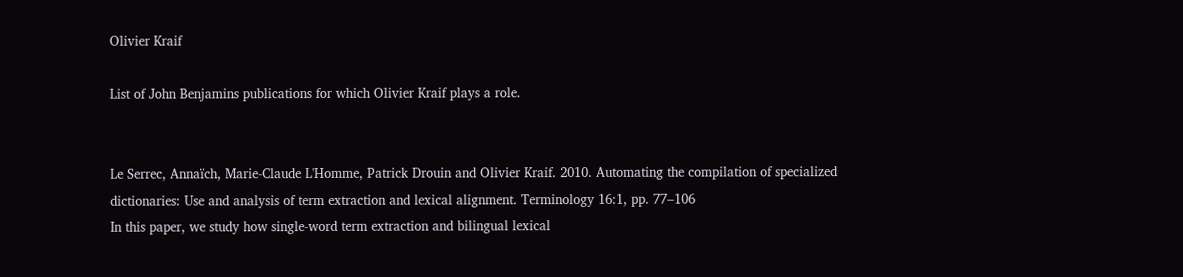Olivier Kraif

List of John Benjamins publications for which Olivier Kraif plays a role.


Le Serrec, Annaïch, Marie-Claude L'Homme, Patrick Drouin and Olivier Kraif. 2010. Automating the compilation of specialized dictionaries: Use and analysis of term extraction and lexical alignment. Terminology 16:1, pp. 77–106
In this paper, we study how single-word term extraction and bilingual lexical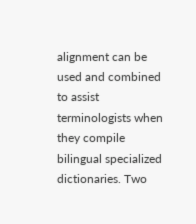alignment can be used and combined to assist terminologists when they compile bilingual specialized dictionaries. Two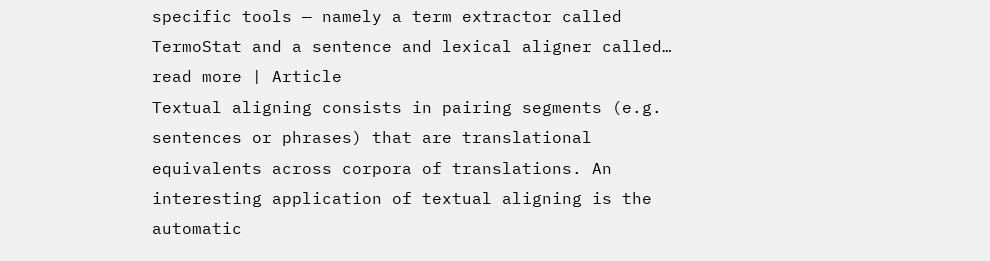specific tools — namely a term extractor called TermoStat and a sentence and lexical aligner called… read more | Article
Textual aligning consists in pairing segments (e.g. sentences or phrases) that are translational equivalents across corpora of translations. An interesting application of textual aligning is the automatic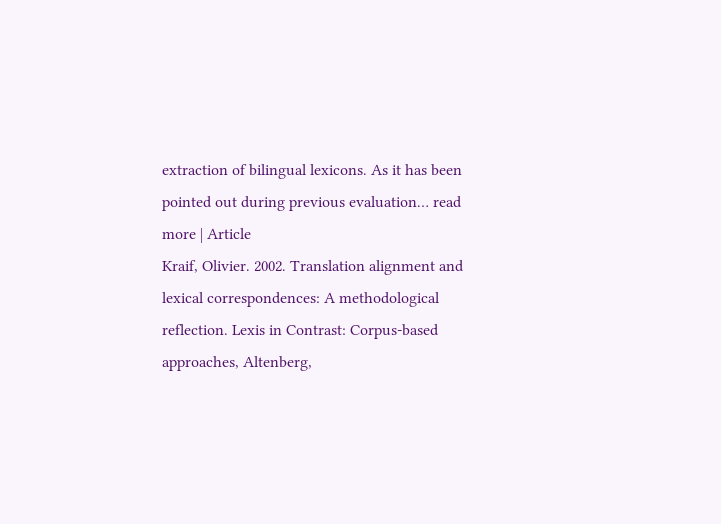extraction of bilingual lexicons. As it has been pointed out during previous evaluation… read more | Article
Kraif, Olivier. 2002. Translation alignment and lexical correspondences: A methodological reflection. Lexis in Contrast: Corpus-based approaches, Altenberg,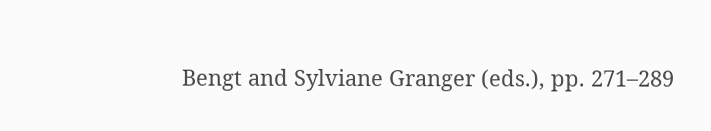Bengt and Sylviane Granger (eds.), pp. 271–289